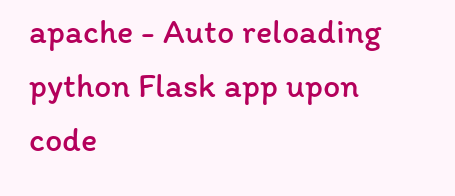apache - Auto reloading python Flask app upon code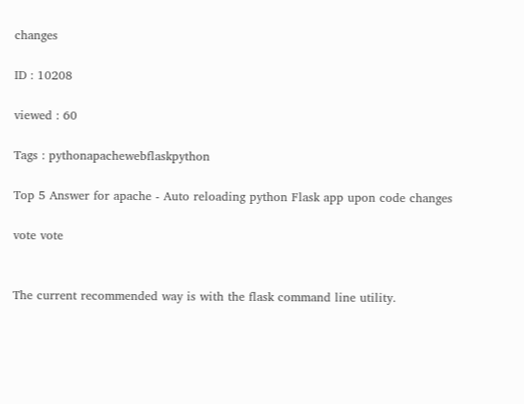changes

ID : 10208

viewed : 60

Tags : pythonapachewebflaskpython

Top 5 Answer for apache - Auto reloading python Flask app upon code changes

vote vote


The current recommended way is with the flask command line utility.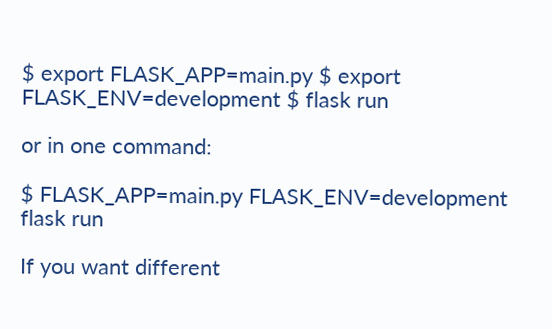$ export FLASK_APP=main.py $ export FLASK_ENV=development $ flask run

or in one command:

$ FLASK_APP=main.py FLASK_ENV=development flask run

If you want different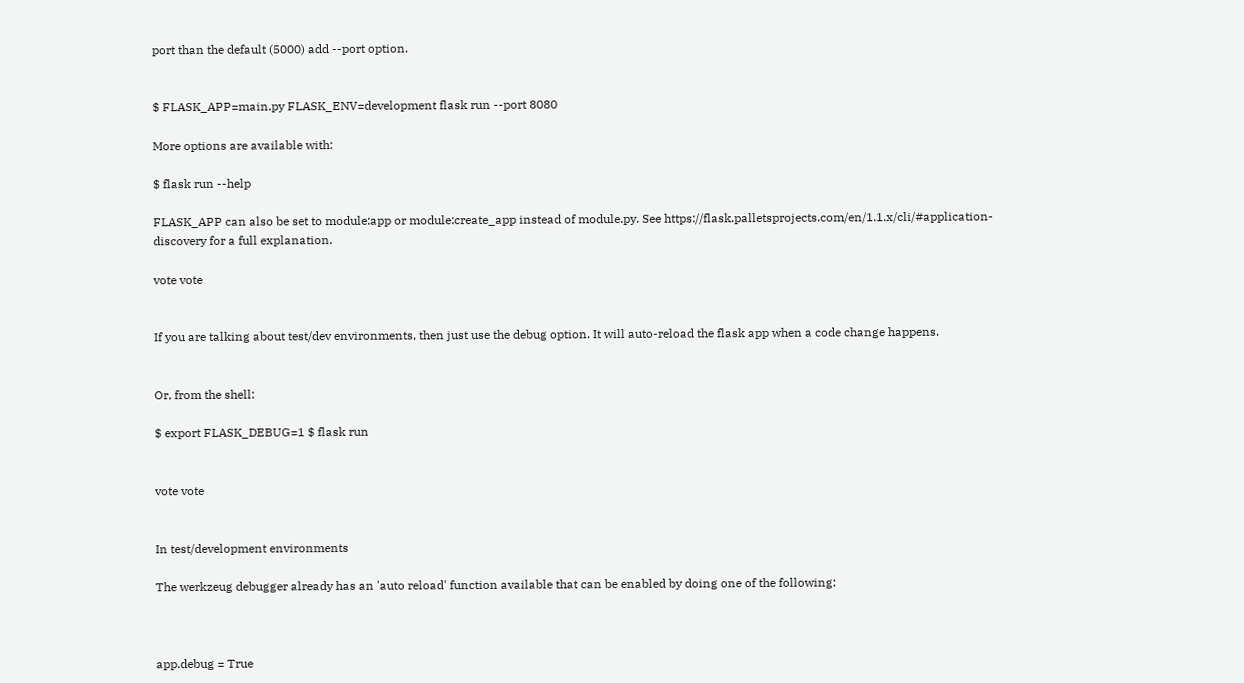port than the default (5000) add --port option.


$ FLASK_APP=main.py FLASK_ENV=development flask run --port 8080

More options are available with:

$ flask run --help

FLASK_APP can also be set to module:app or module:create_app instead of module.py. See https://flask.palletsprojects.com/en/1.1.x/cli/#application-discovery for a full explanation.

vote vote


If you are talking about test/dev environments, then just use the debug option. It will auto-reload the flask app when a code change happens.


Or, from the shell:

$ export FLASK_DEBUG=1 $ flask run


vote vote


In test/development environments

The werkzeug debugger already has an 'auto reload' function available that can be enabled by doing one of the following:



app.debug = True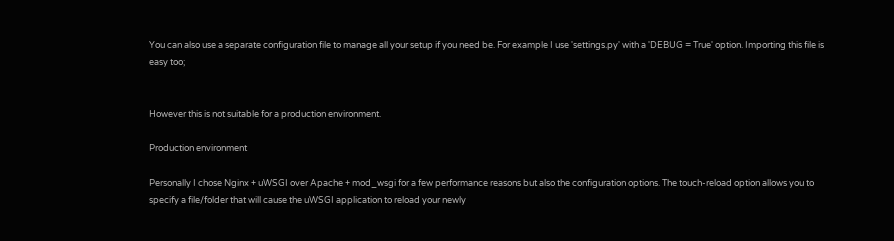You can also use a separate configuration file to manage all your setup if you need be. For example I use 'settings.py' with a 'DEBUG = True' option. Importing this file is easy too;


However this is not suitable for a production environment.

Production environment

Personally I chose Nginx + uWSGI over Apache + mod_wsgi for a few performance reasons but also the configuration options. The touch-reload option allows you to specify a file/folder that will cause the uWSGI application to reload your newly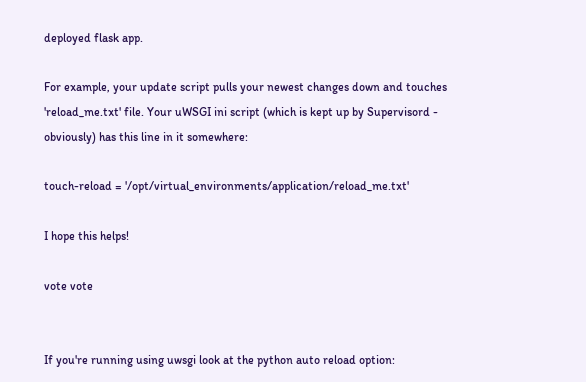deployed flask app.

For example, your update script pulls your newest changes down and touches 'reload_me.txt' file. Your uWSGI ini script (which is kept up by Supervisord - obviously) has this line in it somewhere:

touch-reload = '/opt/virtual_environments/application/reload_me.txt'

I hope this helps!

vote vote


If you're running using uwsgi look at the python auto reload option: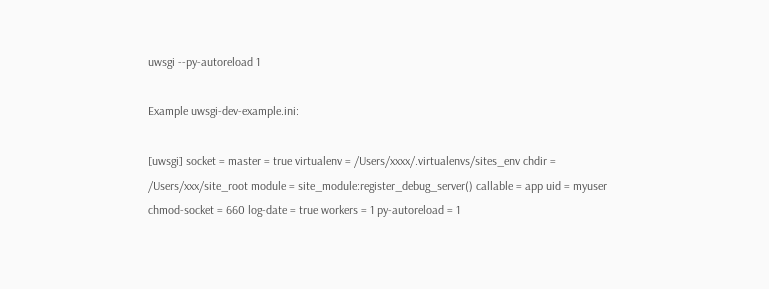uwsgi --py-autoreload 1

Example uwsgi-dev-example.ini:

[uwsgi] socket = master = true virtualenv = /Users/xxxx/.virtualenvs/sites_env chdir = /Users/xxx/site_root module = site_module:register_debug_server() callable = app uid = myuser chmod-socket = 660 log-date = true workers = 1 py-autoreload = 1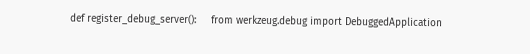def register_debug_server():     from werkzeug.debug import DebuggedApplication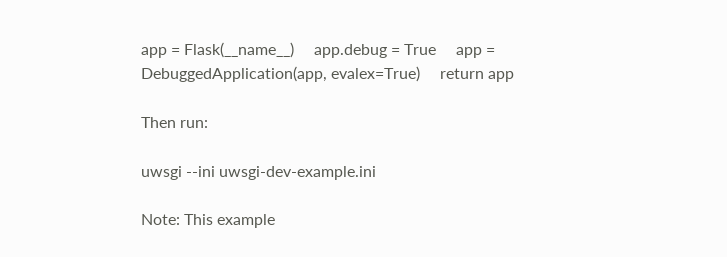app = Flask(__name__)     app.debug = True     app = DebuggedApplication(app, evalex=True)     return app

Then run:

uwsgi --ini uwsgi-dev-example.ini

Note: This example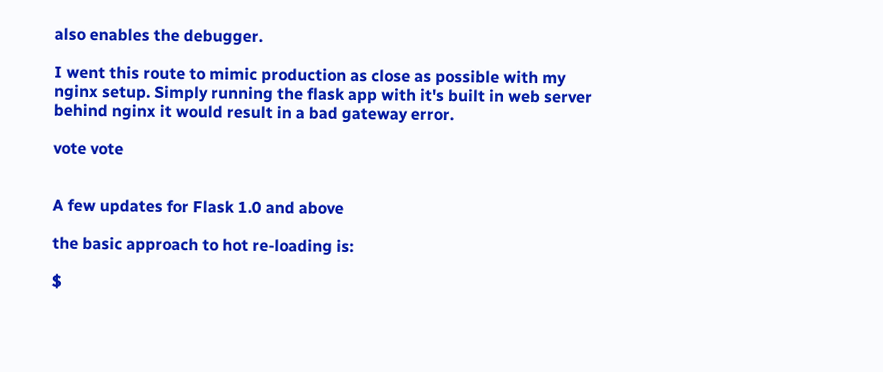also enables the debugger.

I went this route to mimic production as close as possible with my nginx setup. Simply running the flask app with it's built in web server behind nginx it would result in a bad gateway error.

vote vote


A few updates for Flask 1.0 and above

the basic approach to hot re-loading is:

$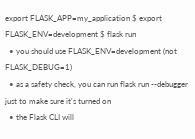export FLASK_APP=my_application $ export FLASK_ENV=development $ flask run
  • you should use FLASK_ENV=development (not FLASK_DEBUG=1)
  • as a safety check, you can run flask run --debugger just to make sure it's turned on
  • the Flask CLI will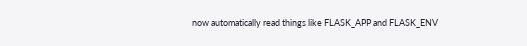now automatically read things like FLASK_APP and FLASK_ENV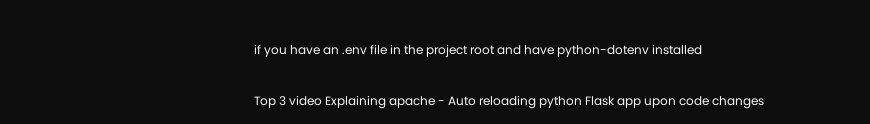if you have an .env file in the project root and have python-dotenv installed

Top 3 video Explaining apache - Auto reloading python Flask app upon code changes